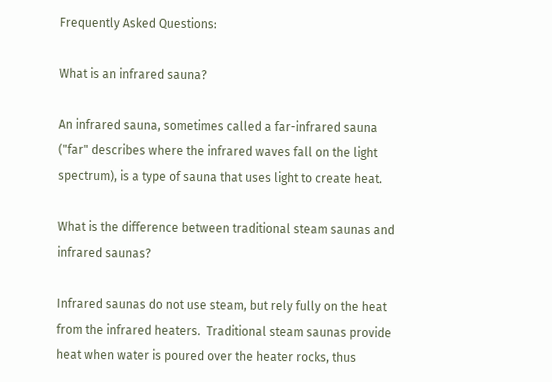Frequently Asked Questions:

What is an infrared sauna?

An infrared sauna, sometimes called a far-infrared sauna ("far" describes where the infrared waves fall on the light spectrum), is a type of sauna that uses light to create heat.

What is the difference between traditional steam saunas and infrared saunas?

Infrared saunas do not use steam, but rely fully on the heat from the infrared heaters.  Traditional steam saunas provide heat when water is poured over the heater rocks, thus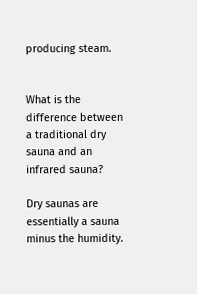producing steam.


What is the difference between a traditional dry sauna and an infrared sauna?

Dry saunas are essentially a sauna minus the humidity.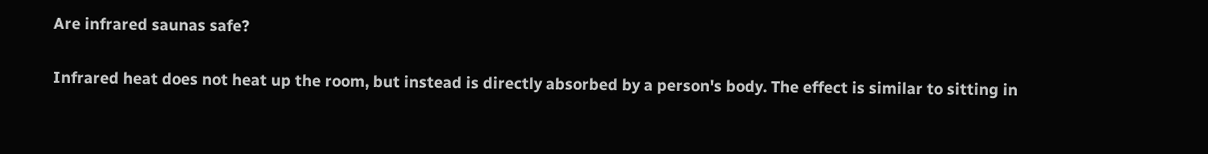Are infrared saunas safe?

Infrared heat does not heat up the room, but instead is directly absorbed by a person's body. The effect is similar to sitting in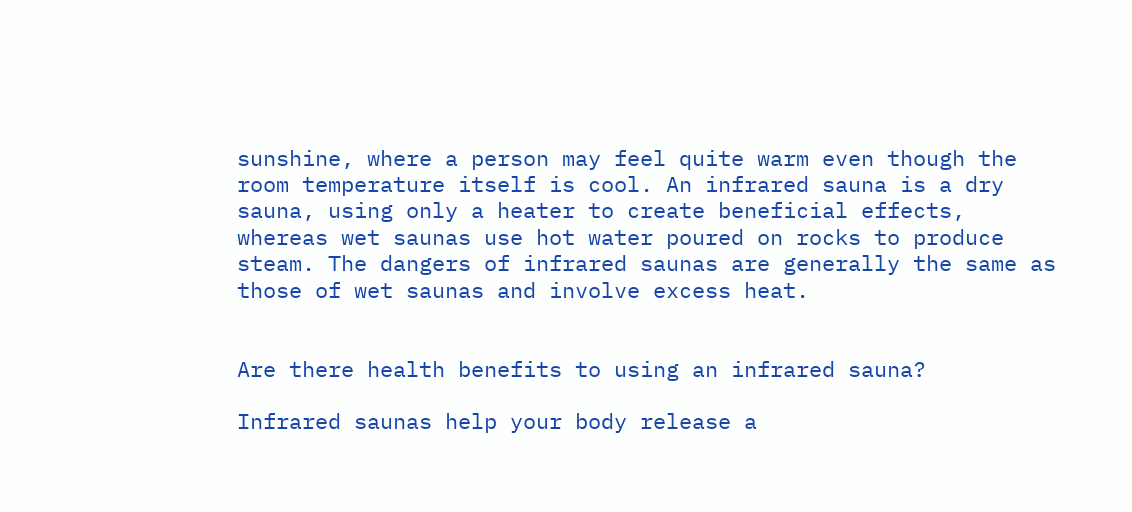sunshine, where a person may feel quite warm even though the room temperature itself is cool. An infrared sauna is a dry sauna, using only a heater to create beneficial effects, whereas wet saunas use hot water poured on rocks to produce steam. The dangers of infrared saunas are generally the same as those of wet saunas and involve excess heat.


Are there health benefits to using an infrared sauna?

Infrared saunas help your body release a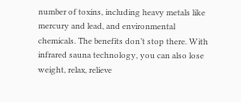number of toxins, including heavy metals like mercury and lead, and environmental chemicals. The benefits don’t stop there. With infrared sauna technology, you can also lose weight, relax, relieve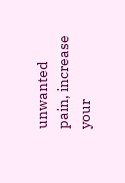unwanted pain, increase your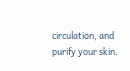circulation, and purify your skin.